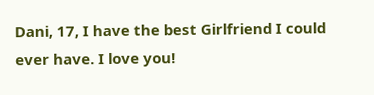Dani, 17, I have the best Girlfriend I could ever have. I love you!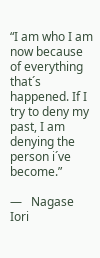“I am who I am now because of everything that´s happened. If I try to deny my past, I am denying the person i´ve become.”

—   Nagase Iori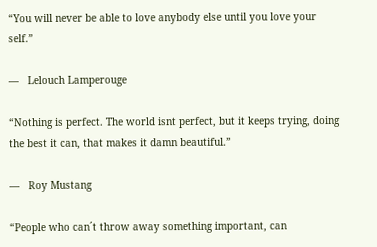“You will never be able to love anybody else until you love your self.”

—   Lelouch Lamperouge

“Nothing is perfect. The world isnt perfect, but it keeps trying, doing the best it can, that makes it damn beautiful.”

—   Roy Mustang

“People who can´t throw away something important, can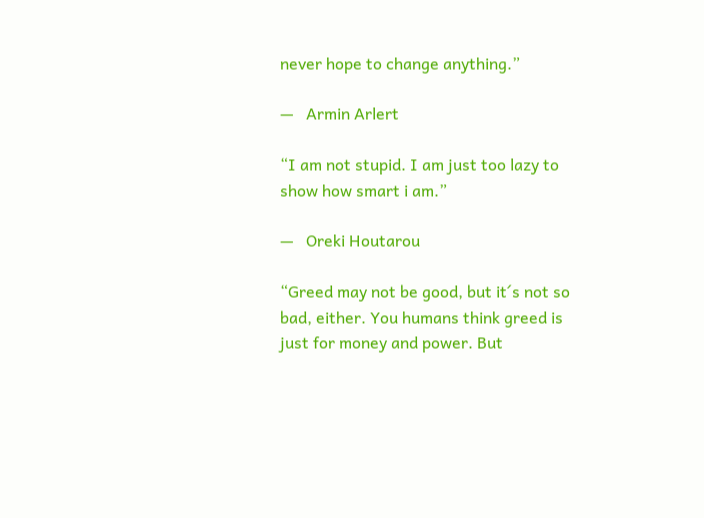never hope to change anything.”

—   Armin Arlert

“I am not stupid. I am just too lazy to show how smart i am.”

—   Oreki Houtarou

“Greed may not be good, but it´s not so bad, either. You humans think greed is just for money and power. But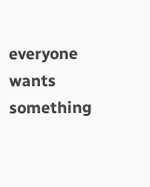everyone wants something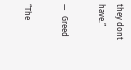they dont have.”

—   Greed

“The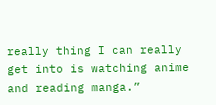really thing I can really get into is watching anime and reading manga.”